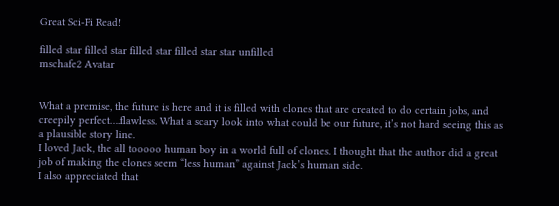Great Sci-Fi Read!

filled star filled star filled star filled star star unfilled
mschafe2 Avatar


What a premise, the future is here and it is filled with clones that are created to do certain jobs, and creepily perfect….flawless. What a scary look into what could be our future, it’s not hard seeing this as a plausible story line.
I loved Jack, the all tooooo human boy in a world full of clones. I thought that the author did a great job of making the clones seem “less human” against Jack’s human side.
I also appreciated that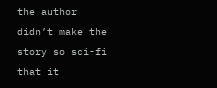the author didn’t make the story so sci-fi that it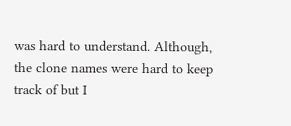was hard to understand. Although, the clone names were hard to keep track of but I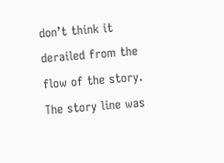don’t think it derailed from the flow of the story.
The story line was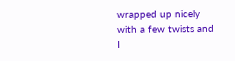wrapped up nicely with a few twists and I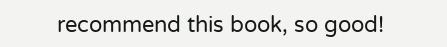recommend this book, so good!